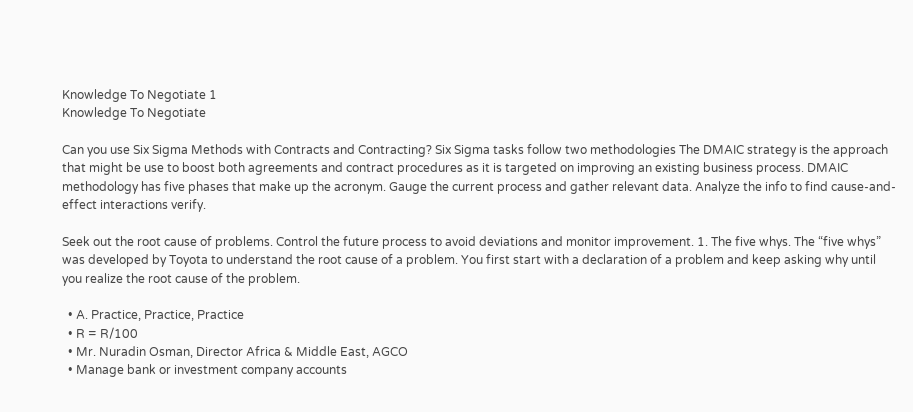Knowledge To Negotiate 1
Knowledge To Negotiate

Can you use Six Sigma Methods with Contracts and Contracting? Six Sigma tasks follow two methodologies The DMAIC strategy is the approach that might be use to boost both agreements and contract procedures as it is targeted on improving an existing business process. DMAIC methodology has five phases that make up the acronym. Gauge the current process and gather relevant data. Analyze the info to find cause-and-effect interactions verify.

Seek out the root cause of problems. Control the future process to avoid deviations and monitor improvement. 1. The five whys. The “five whys” was developed by Toyota to understand the root cause of a problem. You first start with a declaration of a problem and keep asking why until you realize the root cause of the problem.

  • A. Practice, Practice, Practice
  • R = R/100
  • Mr. Nuradin Osman, Director Africa & Middle East, AGCO
  • Manage bank or investment company accounts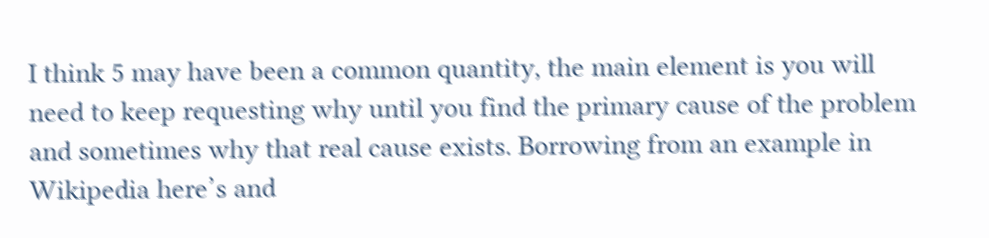I think 5 may have been a common quantity, the main element is you will need to keep requesting why until you find the primary cause of the problem and sometimes why that real cause exists. Borrowing from an example in Wikipedia here’s and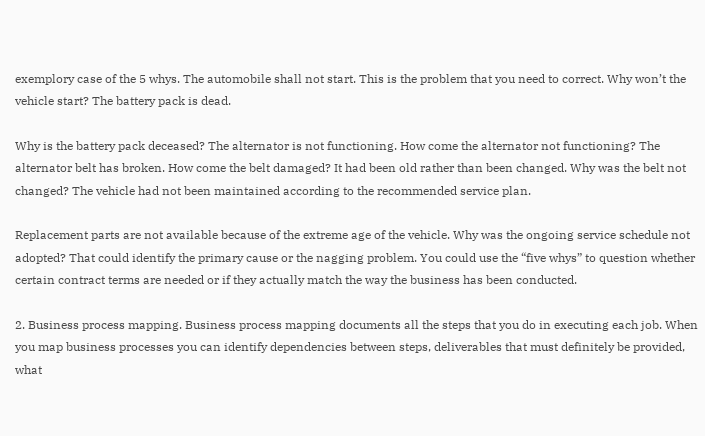exemplory case of the 5 whys. The automobile shall not start. This is the problem that you need to correct. Why won’t the vehicle start? The battery pack is dead.

Why is the battery pack deceased? The alternator is not functioning. How come the alternator not functioning? The alternator belt has broken. How come the belt damaged? It had been old rather than been changed. Why was the belt not changed? The vehicle had not been maintained according to the recommended service plan.

Replacement parts are not available because of the extreme age of the vehicle. Why was the ongoing service schedule not adopted? That could identify the primary cause or the nagging problem. You could use the “five whys” to question whether certain contract terms are needed or if they actually match the way the business has been conducted.

2. Business process mapping. Business process mapping documents all the steps that you do in executing each job. When you map business processes you can identify dependencies between steps, deliverables that must definitely be provided, what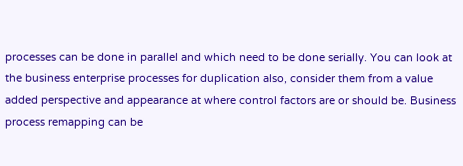processes can be done in parallel and which need to be done serially. You can look at the business enterprise processes for duplication also, consider them from a value added perspective and appearance at where control factors are or should be. Business process remapping can be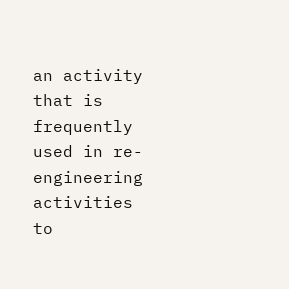an activity that is frequently used in re-engineering activities to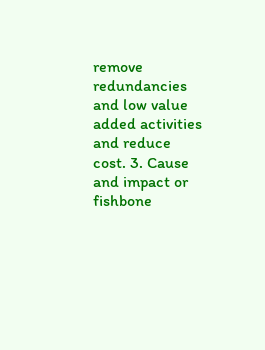remove redundancies and low value added activities and reduce cost. 3. Cause and impact or fishbone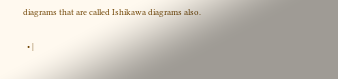diagrams that are called Ishikawa diagrams also.

  • |